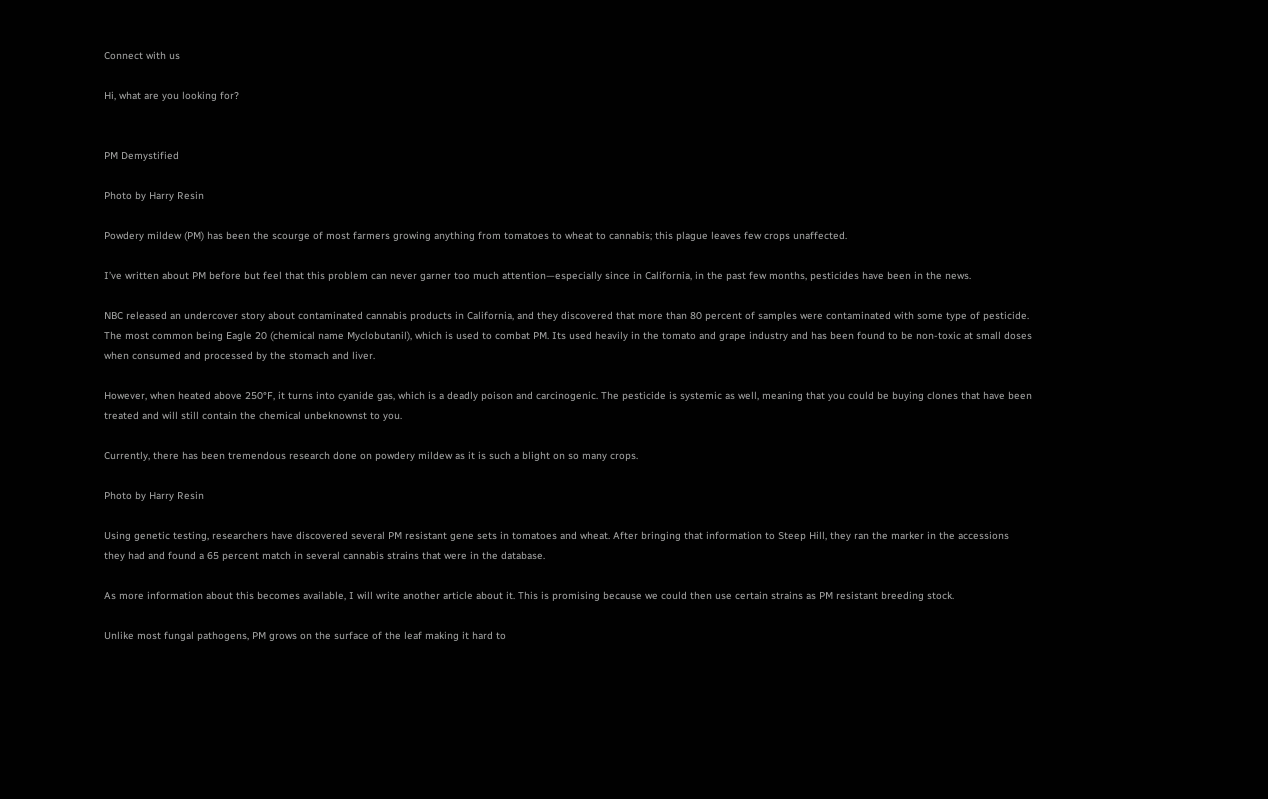Connect with us

Hi, what are you looking for?


PM Demystified

Photo by Harry Resin

Powdery mildew (PM) has been the scourge of most farmers growing anything from tomatoes to wheat to cannabis; this plague leaves few crops unaffected.

I’ve written about PM before but feel that this problem can never garner too much attention—especially since in California, in the past few months, pesticides have been in the news.

NBC released an undercover story about contaminated cannabis products in California, and they discovered that more than 80 percent of samples were contaminated with some type of pesticide. The most common being Eagle 20 (chemical name Myclobutanil), which is used to combat PM. Its used heavily in the tomato and grape industry and has been found to be non-toxic at small doses when consumed and processed by the stomach and liver.

However, when heated above 250°F, it turns into cyanide gas, which is a deadly poison and carcinogenic. The pesticide is systemic as well, meaning that you could be buying clones that have been treated and will still contain the chemical unbeknownst to you.

Currently, there has been tremendous research done on powdery mildew as it is such a blight on so many crops.

Photo by Harry Resin

Using genetic testing, researchers have discovered several PM resistant gene sets in tomatoes and wheat. After bringing that information to Steep Hill, they ran the marker in the accessions they had and found a 65 percent match in several cannabis strains that were in the database.

As more information about this becomes available, I will write another article about it. This is promising because we could then use certain strains as PM resistant breeding stock.

Unlike most fungal pathogens, PM grows on the surface of the leaf making it hard to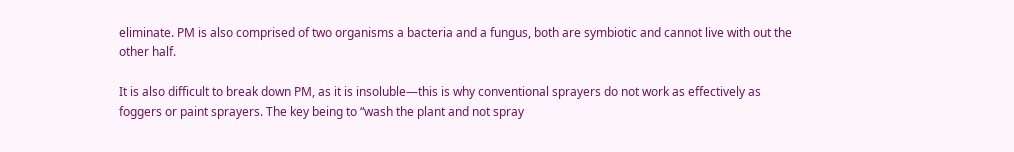eliminate. PM is also comprised of two organisms a bacteria and a fungus, both are symbiotic and cannot live with out the other half.

It is also difficult to break down PM, as it is insoluble—this is why conventional sprayers do not work as effectively as foggers or paint sprayers. The key being to “wash the plant and not spray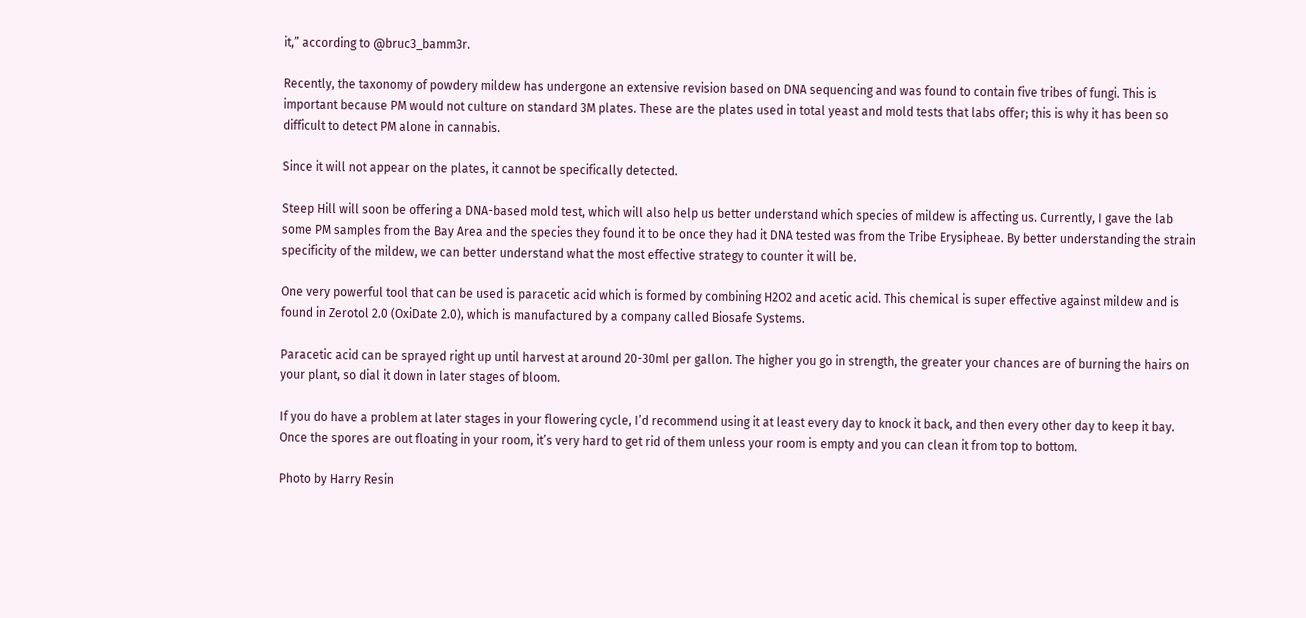it,” according to @bruc3_bamm3r.

Recently, the taxonomy of powdery mildew has undergone an extensive revision based on DNA sequencing and was found to contain five tribes of fungi. This is important because PM would not culture on standard 3M plates. These are the plates used in total yeast and mold tests that labs offer; this is why it has been so difficult to detect PM alone in cannabis.

Since it will not appear on the plates, it cannot be specifically detected.

Steep Hill will soon be offering a DNA-based mold test, which will also help us better understand which species of mildew is affecting us. Currently, I gave the lab some PM samples from the Bay Area and the species they found it to be once they had it DNA tested was from the Tribe Erysipheae. By better understanding the strain specificity of the mildew, we can better understand what the most effective strategy to counter it will be.

One very powerful tool that can be used is paracetic acid which is formed by combining H2O2 and acetic acid. This chemical is super effective against mildew and is found in Zerotol 2.0 (OxiDate 2.0), which is manufactured by a company called Biosafe Systems.

Paracetic acid can be sprayed right up until harvest at around 20-30ml per gallon. The higher you go in strength, the greater your chances are of burning the hairs on your plant, so dial it down in later stages of bloom.

If you do have a problem at later stages in your flowering cycle, I’d recommend using it at least every day to knock it back, and then every other day to keep it bay. Once the spores are out floating in your room, it’s very hard to get rid of them unless your room is empty and you can clean it from top to bottom.

Photo by Harry Resin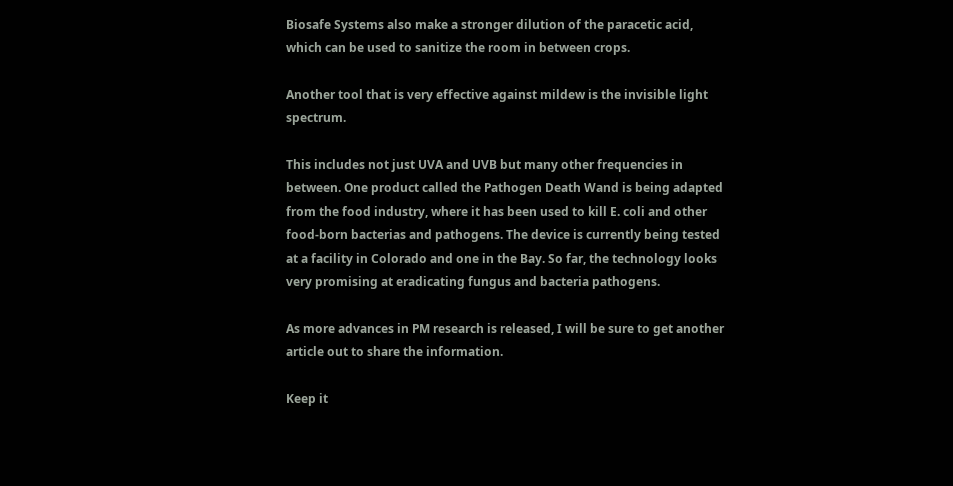Biosafe Systems also make a stronger dilution of the paracetic acid, which can be used to sanitize the room in between crops.

Another tool that is very effective against mildew is the invisible light spectrum.

This includes not just UVA and UVB but many other frequencies in between. One product called the Pathogen Death Wand is being adapted from the food industry, where it has been used to kill E. coli and other food-born bacterias and pathogens. The device is currently being tested at a facility in Colorado and one in the Bay. So far, the technology looks very promising at eradicating fungus and bacteria pathogens.

As more advances in PM research is released, I will be sure to get another article out to share the information.

Keep it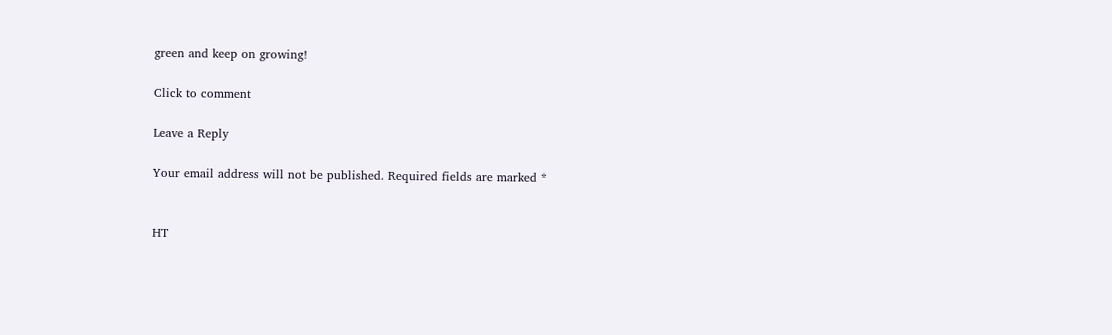green and keep on growing!

Click to comment

Leave a Reply

Your email address will not be published. Required fields are marked *


HT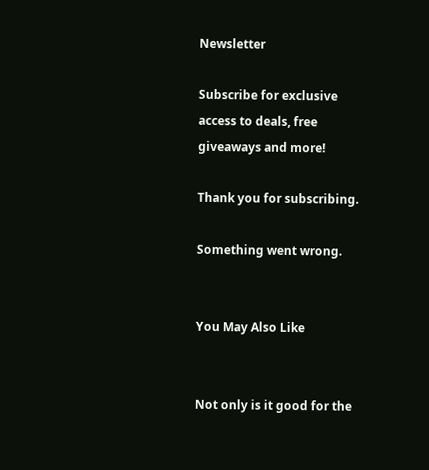Newsletter

Subscribe for exclusive access to deals, free giveaways and more!

Thank you for subscribing.

Something went wrong.


You May Also Like


Not only is it good for the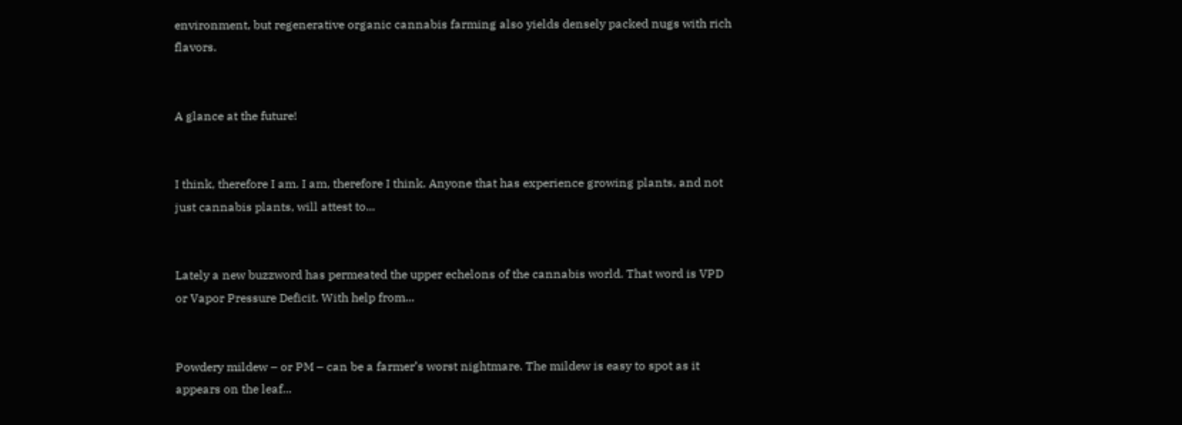environment, but regenerative organic cannabis farming also yields densely packed nugs with rich flavors.


A glance at the future!


I think, therefore I am. I am, therefore I think. Anyone that has experience growing plants, and not just cannabis plants, will attest to...


Lately a new buzzword has permeated the upper echelons of the cannabis world. That word is VPD or Vapor Pressure Deficit. With help from...


Powdery mildew – or PM – can be a farmer’s worst nightmare. The mildew is easy to spot as it appears on the leaf...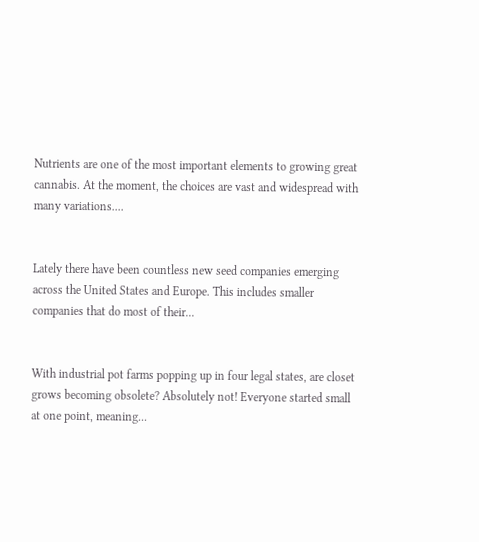Nutrients are one of the most important elements to growing great cannabis. At the moment, the choices are vast and widespread with many variations....


Lately there have been countless new seed companies emerging across the United States and Europe. This includes smaller companies that do most of their...


With industrial pot farms popping up in four legal states, are closet grows becoming obsolete? Absolutely not! Everyone started small at one point, meaning...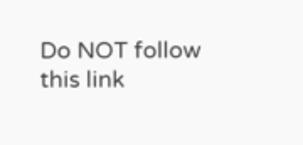Do NOT follow this link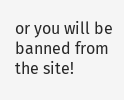or you will be banned from the site!